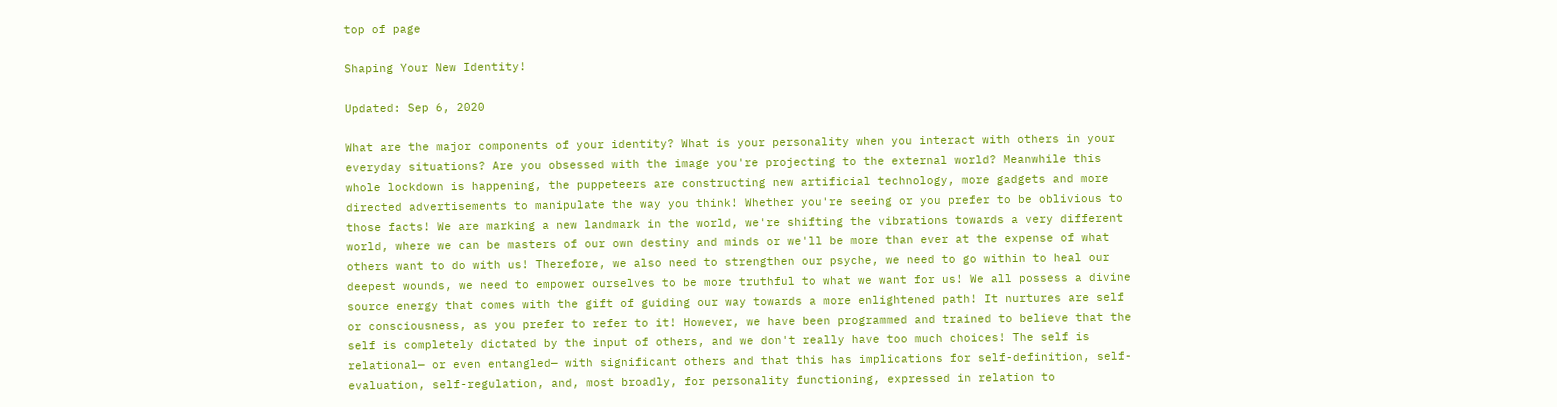top of page

Shaping Your New Identity!

Updated: Sep 6, 2020

What are the major components of your identity? What is your personality when you interact with others in your everyday situations? Are you obsessed with the image you're projecting to the external world? Meanwhile this whole lockdown is happening, the puppeteers are constructing new artificial technology, more gadgets and more directed advertisements to manipulate the way you think! Whether you're seeing or you prefer to be oblivious to those facts! We are marking a new landmark in the world, we're shifting the vibrations towards a very different world, where we can be masters of our own destiny and minds or we'll be more than ever at the expense of what others want to do with us! Therefore, we also need to strengthen our psyche, we need to go within to heal our deepest wounds, we need to empower ourselves to be more truthful to what we want for us! We all possess a divine source energy that comes with the gift of guiding our way towards a more enlightened path! It nurtures are self or consciousness, as you prefer to refer to it! However, we have been programmed and trained to believe that the self is completely dictated by the input of others, and we don't really have too much choices! The self is relational— or even entangled— with significant others and that this has implications for self-definition, self-evaluation, self-regulation, and, most broadly, for personality functioning, expressed in relation to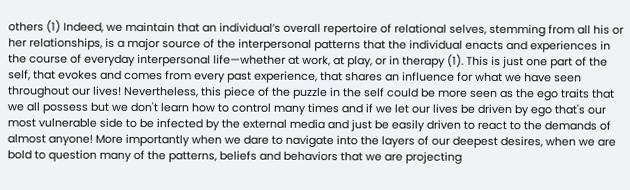others (1) Indeed, we maintain that an individual’s overall repertoire of relational selves, stemming from all his or her relationships, is a major source of the interpersonal patterns that the individual enacts and experiences in the course of everyday interpersonal life—whether at work, at play, or in therapy (1). This is just one part of the self, that evokes and comes from every past experience, that shares an influence for what we have seen throughout our lives! Nevertheless, this piece of the puzzle in the self could be more seen as the ego traits that we all possess but we don't learn how to control many times and if we let our lives be driven by ego that's our most vulnerable side to be infected by the external media and just be easily driven to react to the demands of almost anyone! More importantly when we dare to navigate into the layers of our deepest desires, when we are bold to question many of the patterns, beliefs and behaviors that we are projecting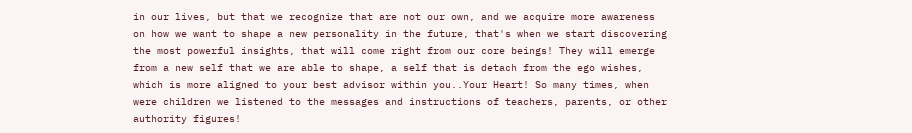in our lives, but that we recognize that are not our own, and we acquire more awareness on how we want to shape a new personality in the future, that's when we start discovering the most powerful insights, that will come right from our core beings! They will emerge from a new self that we are able to shape, a self that is detach from the ego wishes, which is more aligned to your best advisor within you..Your Heart! So many times, when were children we listened to the messages and instructions of teachers, parents, or other authority figures!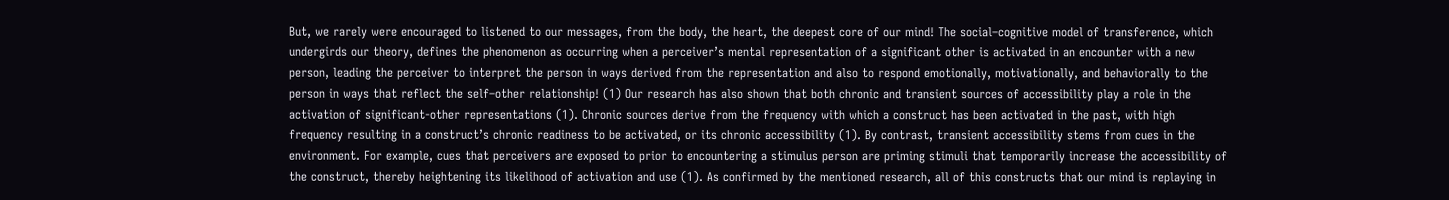But, we rarely were encouraged to listened to our messages, from the body, the heart, the deepest core of our mind! The social–cognitive model of transference, which undergirds our theory, defines the phenomenon as occurring when a perceiver’s mental representation of a significant other is activated in an encounter with a new person, leading the perceiver to interpret the person in ways derived from the representation and also to respond emotionally, motivationally, and behaviorally to the person in ways that reflect the self–other relationship! (1) Our research has also shown that both chronic and transient sources of accessibility play a role in the activation of significant-other representations (1). Chronic sources derive from the frequency with which a construct has been activated in the past, with high frequency resulting in a construct’s chronic readiness to be activated, or its chronic accessibility (1). By contrast, transient accessibility stems from cues in the environment. For example, cues that perceivers are exposed to prior to encountering a stimulus person are priming stimuli that temporarily increase the accessibility of the construct, thereby heightening its likelihood of activation and use (1). As confirmed by the mentioned research, all of this constructs that our mind is replaying in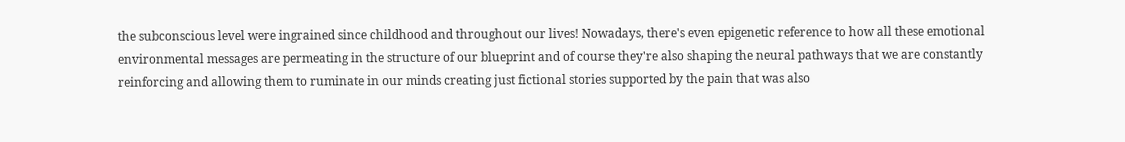the subconscious level were ingrained since childhood and throughout our lives! Nowadays, there's even epigenetic reference to how all these emotional environmental messages are permeating in the structure of our blueprint and of course they're also shaping the neural pathways that we are constantly reinforcing and allowing them to ruminate in our minds creating just fictional stories supported by the pain that was also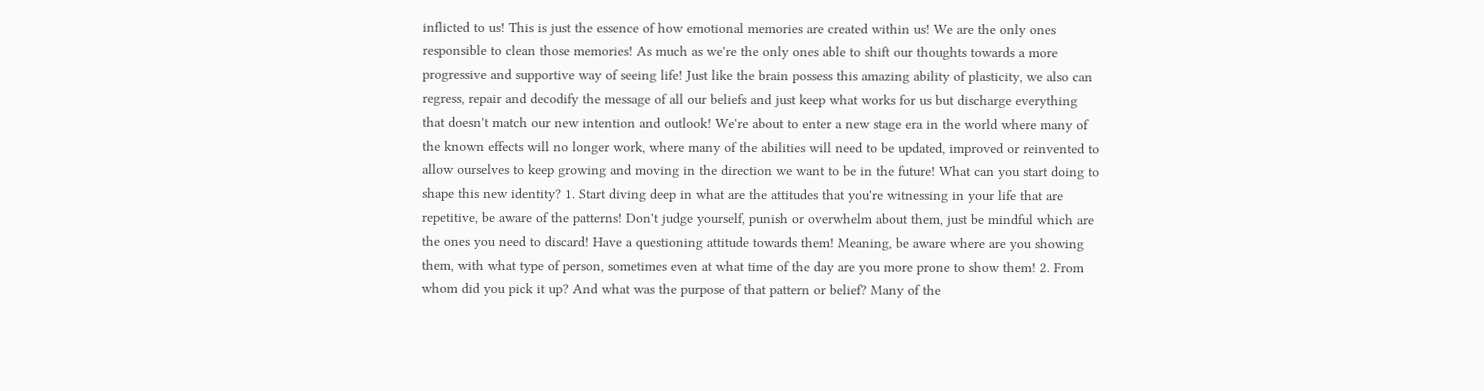inflicted to us! This is just the essence of how emotional memories are created within us! We are the only ones responsible to clean those memories! As much as we're the only ones able to shift our thoughts towards a more progressive and supportive way of seeing life! Just like the brain possess this amazing ability of plasticity, we also can regress, repair and decodify the message of all our beliefs and just keep what works for us but discharge everything that doesn't match our new intention and outlook! We're about to enter a new stage era in the world where many of the known effects will no longer work, where many of the abilities will need to be updated, improved or reinvented to allow ourselves to keep growing and moving in the direction we want to be in the future! What can you start doing to shape this new identity? 1. Start diving deep in what are the attitudes that you're witnessing in your life that are repetitive, be aware of the patterns! Don't judge yourself, punish or overwhelm about them, just be mindful which are the ones you need to discard! Have a questioning attitude towards them! Meaning, be aware where are you showing them, with what type of person, sometimes even at what time of the day are you more prone to show them! 2. From whom did you pick it up? And what was the purpose of that pattern or belief? Many of the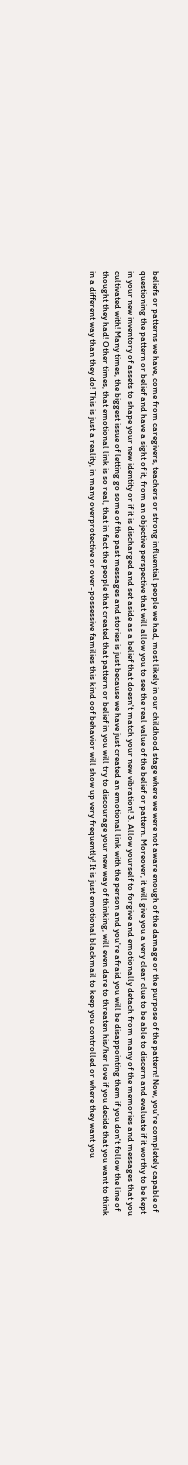beliefs or patterns we have, come from caregivers, teachers or strong influential people we had, most likely in our childhood stage where we were not aware enough of the damage or the purpose of the pattern! Now, you're completely capable of questioning the pattern or belief and have a sight of it, from an objective perspective that will allow you to see the real value of the belief or pattern. Moreover, it will give you a very clear clue to be able to discern and evaluate if it worthy to be kept in your new inventory of assets to shape your new identity or if it is discharged and set aside as a belief that doesn't match your new vibration! 3. Allow yourself to forgive and emotionally detach from many of the memories and messages that you cultivated with! Many times, the biggest issue of letting go some of the past messages and stories is just because we have just created an emotional link with the person and you're afraid you will be disappointing them if you don't follow the line of thought they had! Other times, that emotional link is so real, that in fact the people that created that pattern or belief in you will try to discourage your new way of thinking, will even dare to threaten his/her love if you decide that you want to think in a different way than they do! This is just a reality, in many overprotective or over-possessive families this kind oof behavior will show up very frequently! It is just emotional blackmail to keep you controlled or where they want you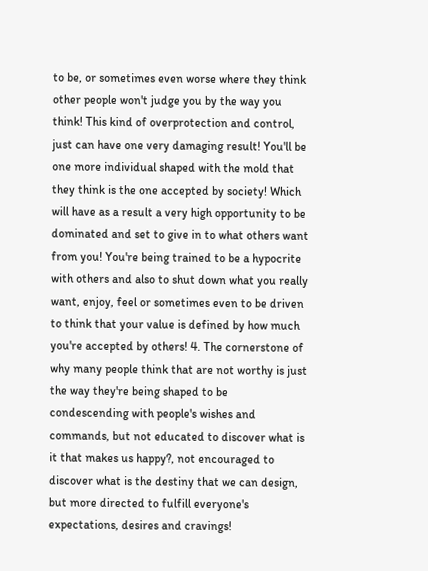to be, or sometimes even worse where they think other people won't judge you by the way you think! This kind of overprotection and control, just can have one very damaging result! You'll be one more individual shaped with the mold that they think is the one accepted by society! Which will have as a result a very high opportunity to be dominated and set to give in to what others want from you! You're being trained to be a hypocrite with others and also to shut down what you really want, enjoy, feel or sometimes even to be driven to think that your value is defined by how much you're accepted by others! 4. The cornerstone of why many people think that are not worthy is just the way they're being shaped to be condescending with people's wishes and commands, but not educated to discover what is it that makes us happy?, not encouraged to discover what is the destiny that we can design, but more directed to fulfill everyone's expectations, desires and cravings!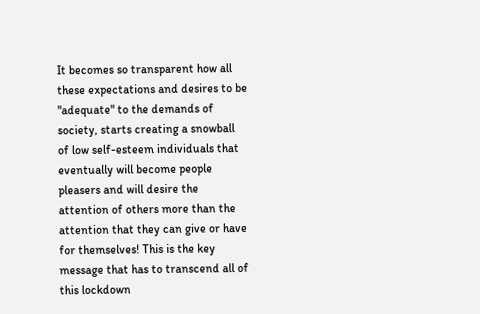It becomes so transparent how all these expectations and desires to be "adequate" to the demands of society, starts creating a snowball of low self-esteem individuals that eventually will become people pleasers and will desire the attention of others more than the attention that they can give or have for themselves! This is the key message that has to transcend all of this lockdown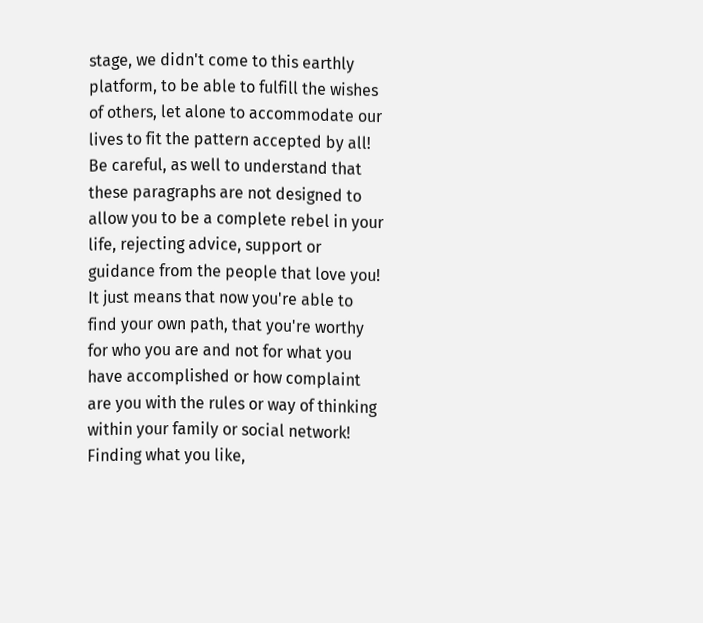stage, we didn't come to this earthly platform, to be able to fulfill the wishes of others, let alone to accommodate our lives to fit the pattern accepted by all! Be careful, as well to understand that these paragraphs are not designed to allow you to be a complete rebel in your life, rejecting advice, support or guidance from the people that love you! It just means that now you're able to find your own path, that you're worthy for who you are and not for what you have accomplished or how complaint are you with the rules or way of thinking within your family or social network! Finding what you like,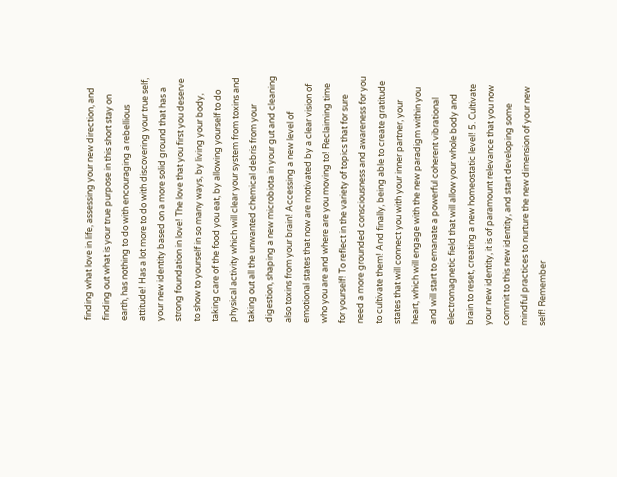finding what love in life, assessing your new direction, and finding out what is your true purpose in this short stay on earth, has nothing to do with encouraging a rebellious attitude! Has a lot more to do with discovering your true self, your new identity based on a more solid ground that has a strong foundation in love! The love that you first you deserve to show to yourself in so many ways, by living your body, taking care of the food you eat, by allowing yourself to do physical activity which will clear your system from toxins and taking out all the unwanted chemical debris from your digestion, shaping a new microbiota in your gut and cleaning also toxins from your brain! Accessing a new level of emotional states that now are motivated by a clear vision of who you are and where are you moving to! Reclaiming time for yourself! To reflect in the variety of topics that for sure need a more grounded consciousness and awareness for you to cultivate them! And finally, being able to create gratitude states that will connect you with your inner partner, your heart, which will engage with the new paradigm within you and will start to emanate a powerful coherent vibrational electromagnetic field that will allow your whole body and brain to reset, creating a new homeostatic level! 5. Cultivate your new identity, it is of paramount relevance that you now commit to this new identity, and start developing some mindful practices to nurture the new dimension of your new self! Remember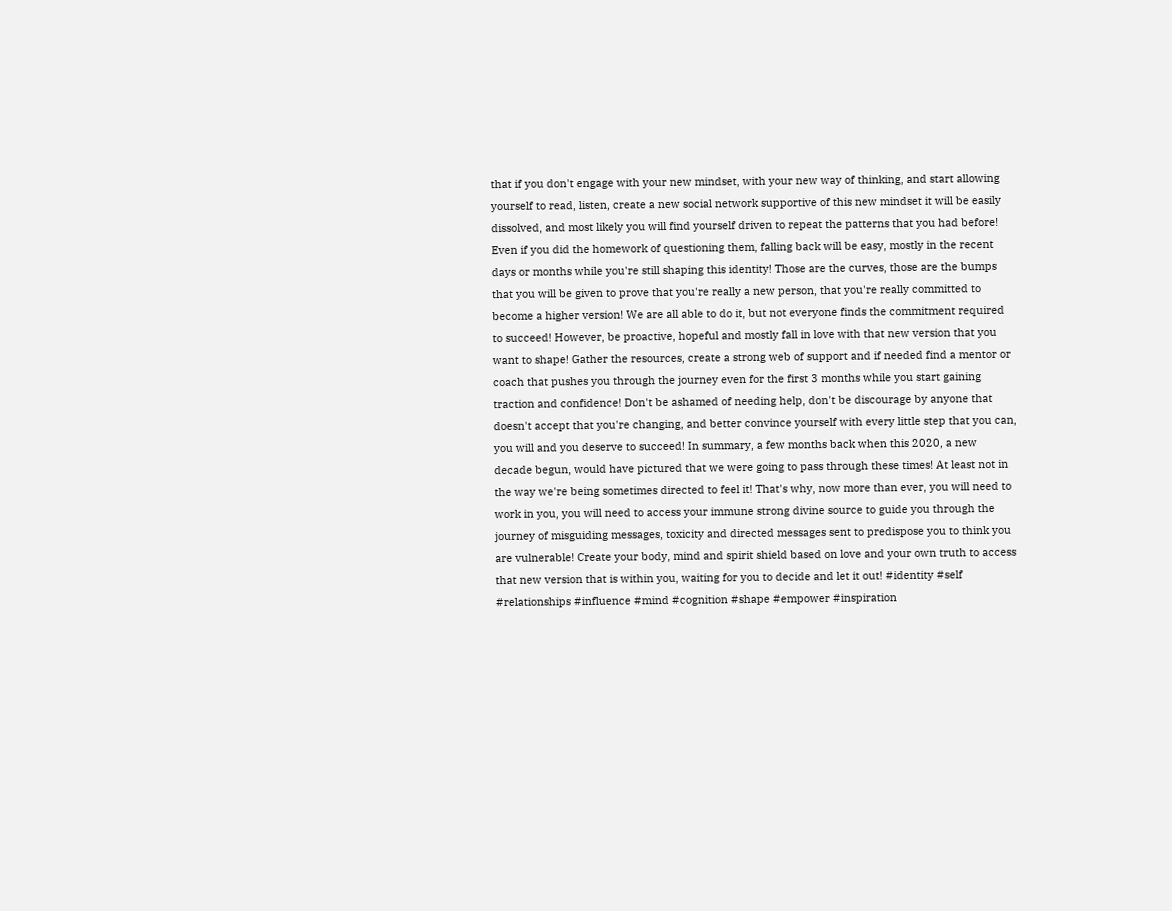that if you don't engage with your new mindset, with your new way of thinking, and start allowing yourself to read, listen, create a new social network supportive of this new mindset it will be easily dissolved, and most likely you will find yourself driven to repeat the patterns that you had before! Even if you did the homework of questioning them, falling back will be easy, mostly in the recent days or months while you're still shaping this identity! Those are the curves, those are the bumps that you will be given to prove that you're really a new person, that you're really committed to become a higher version! We are all able to do it, but not everyone finds the commitment required to succeed! However, be proactive, hopeful and mostly fall in love with that new version that you want to shape! Gather the resources, create a strong web of support and if needed find a mentor or coach that pushes you through the journey even for the first 3 months while you start gaining traction and confidence! Don't be ashamed of needing help, don't be discourage by anyone that doesn't accept that you're changing, and better convince yourself with every little step that you can, you will and you deserve to succeed! In summary, a few months back when this 2020, a new decade begun, would have pictured that we were going to pass through these times! At least not in the way we're being sometimes directed to feel it! That's why, now more than ever, you will need to work in you, you will need to access your immune strong divine source to guide you through the journey of misguiding messages, toxicity and directed messages sent to predispose you to think you are vulnerable! Create your body, mind and spirit shield based on love and your own truth to access that new version that is within you, waiting for you to decide and let it out! #identity #self #relationships #influence #mind #cognition #shape #empower #inspiration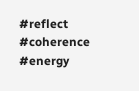#reflect #coherence #energy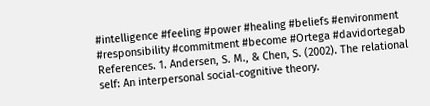#intelligence #feeling #power #healing #beliefs #environment #responsibility #commitment #become #Ortega #davidortegab References. 1. Andersen, S. M., & Chen, S. (2002). The relational self: An interpersonal social-cognitive theory.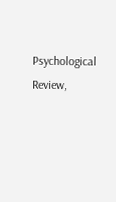Psychological Review,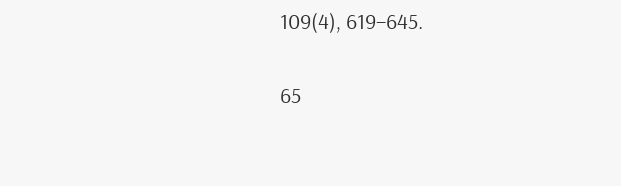109(4), 619–645.

65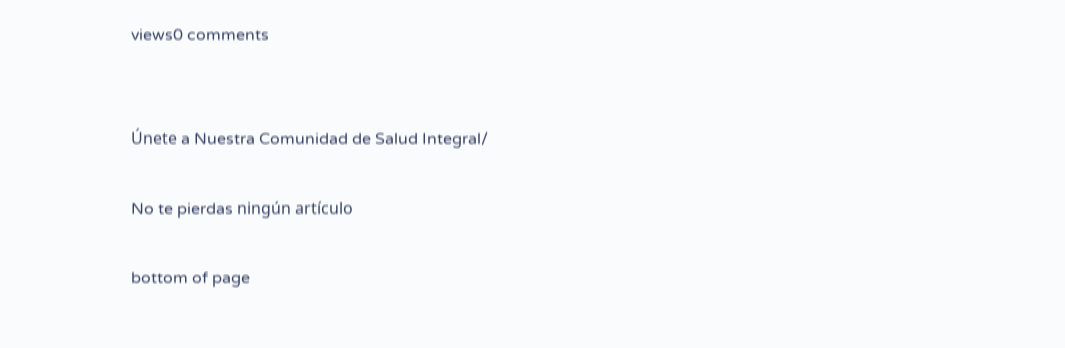views0 comments


Únete a Nuestra Comunidad de Salud Integral/

No te pierdas ningún artículo

bottom of page